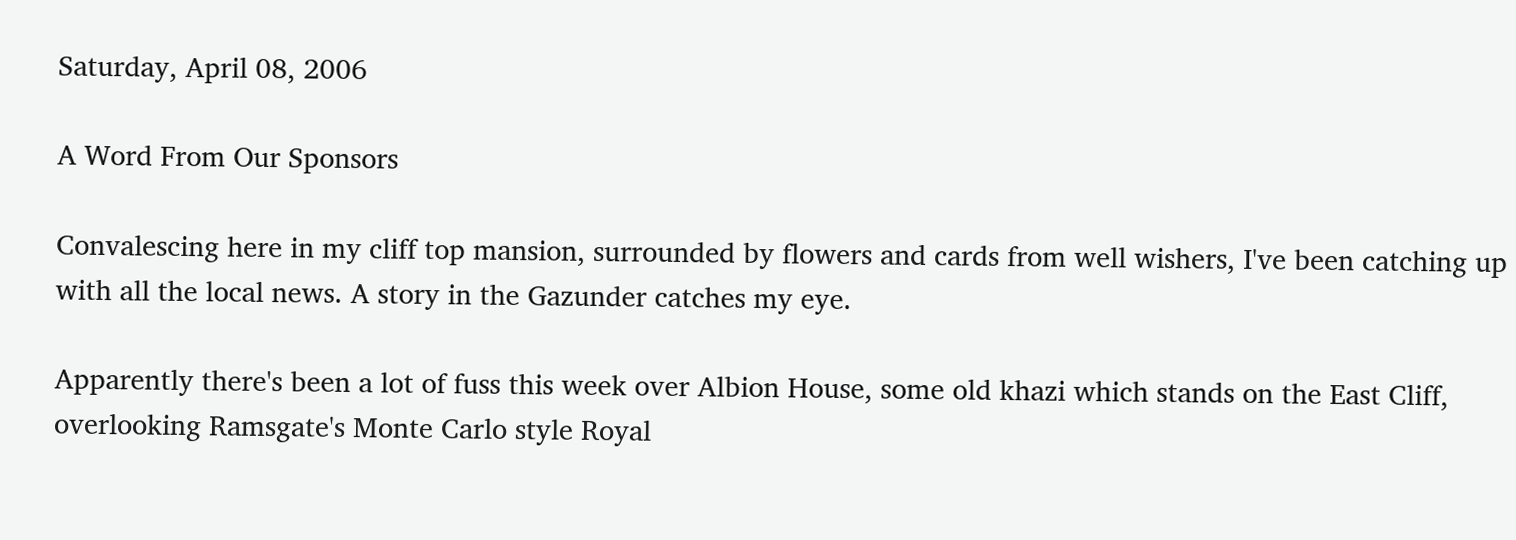Saturday, April 08, 2006

A Word From Our Sponsors

Convalescing here in my cliff top mansion, surrounded by flowers and cards from well wishers, I've been catching up with all the local news. A story in the Gazunder catches my eye.

Apparently there's been a lot of fuss this week over Albion House, some old khazi which stands on the East Cliff, overlooking Ramsgate's Monte Carlo style Royal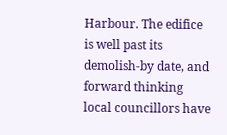Harbour. The edifice is well past its demolish-by date, and forward thinking local councillors have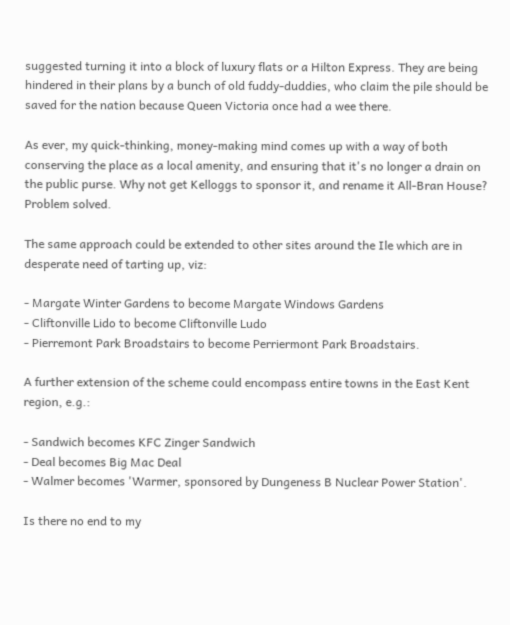suggested turning it into a block of luxury flats or a Hilton Express. They are being hindered in their plans by a bunch of old fuddy-duddies, who claim the pile should be saved for the nation because Queen Victoria once had a wee there.

As ever, my quick-thinking, money-making mind comes up with a way of both conserving the place as a local amenity, and ensuring that it's no longer a drain on the public purse. Why not get Kelloggs to sponsor it, and rename it All-Bran House? Problem solved.

The same approach could be extended to other sites around the Ile which are in desperate need of tarting up, viz:

- Margate Winter Gardens to become Margate Windows Gardens
- Cliftonville Lido to become Cliftonville Ludo
- Pierremont Park Broadstairs to become Perriermont Park Broadstairs.

A further extension of the scheme could encompass entire towns in the East Kent region, e.g.:

- Sandwich becomes KFC Zinger Sandwich
- Deal becomes Big Mac Deal
- Walmer becomes 'Warmer, sponsored by Dungeness B Nuclear Power Station'.

Is there no end to my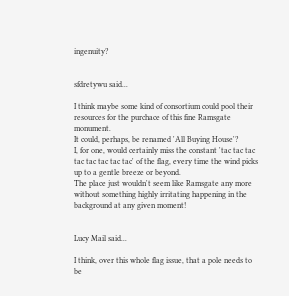ingenuity?


sfdretywu said...

I think maybe some kind of consortium could pool their resources for the purchace of this fine Ramsgate monument.
It could, perhaps, be renamed 'All Buying House'?
I, for one, would certainly miss the constant 'tac tac tac tac tac tac tac tac' of the flag, every time the wind picks up to a gentle breeze or beyond.
The place just wouldn't seem like Ramsgate any more without something highly irritating happening in the background at any given moment!


Lucy Mail said...

I think, over this whole flag issue, that a pole needs to be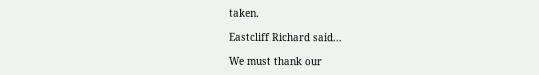taken.

Eastcliff Richard said...

We must thank our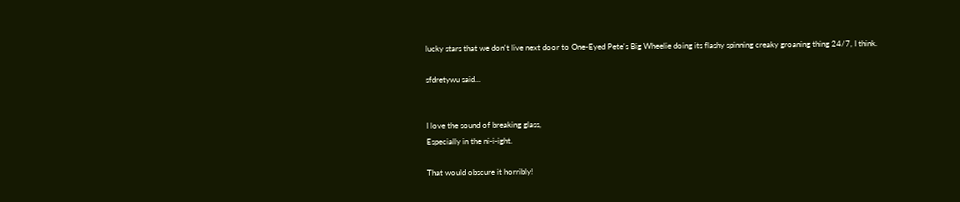lucky stars that we don't live next door to One-Eyed Pete's Big Wheelie doing its flashy spinning creaky groaning thing 24/7, I think.

sfdretywu said...


I love the sound of breaking glass,
Especially in the ni-i-ight.

That would obscure it horribly!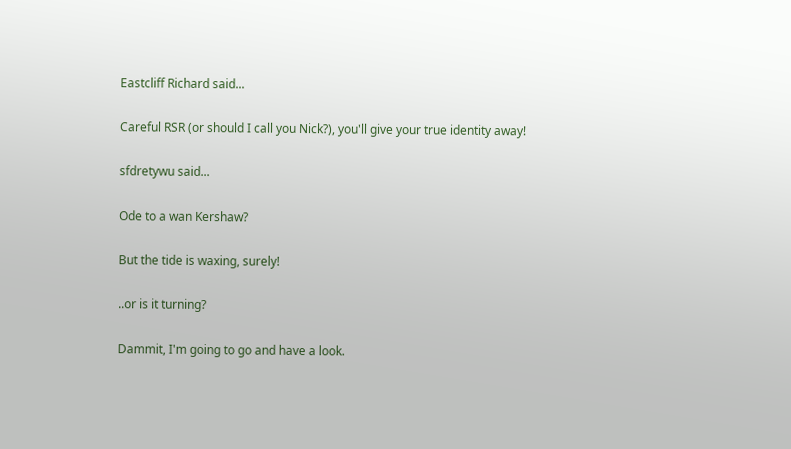Eastcliff Richard said...

Careful RSR (or should I call you Nick?), you'll give your true identity away!

sfdretywu said...

Ode to a wan Kershaw?

But the tide is waxing, surely!

..or is it turning?

Dammit, I'm going to go and have a look.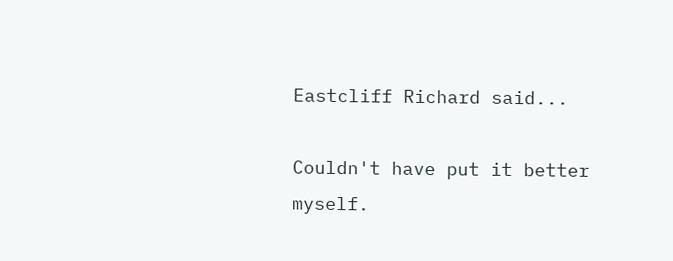Eastcliff Richard said...

Couldn't have put it better myself.